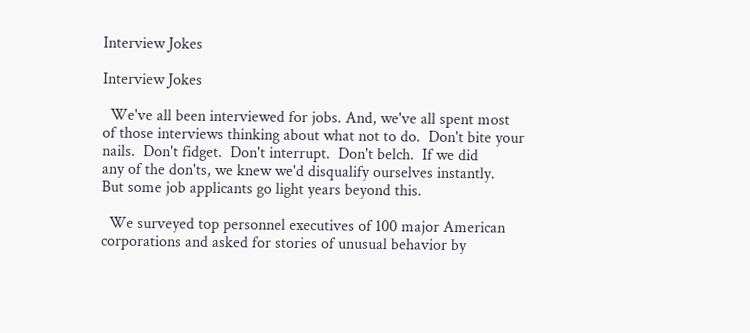Interview Jokes

Interview Jokes

  We've all been interviewed for jobs. And, we've all spent most
of those interviews thinking about what not to do.  Don't bite your
nails.  Don't fidget.  Don't interrupt.  Don't belch.  If we did
any of the don'ts, we knew we'd disqualify ourselves instantly.
But some job applicants go light years beyond this.

  We surveyed top personnel executives of 100 major American
corporations and asked for stories of unusual behavior by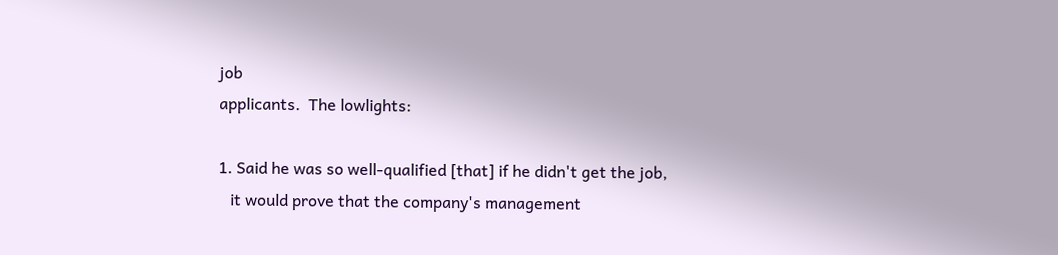job
applicants.  The lowlights:

1. Said he was so well-qualified [that] if he didn't get the job,
   it would prove that the company's management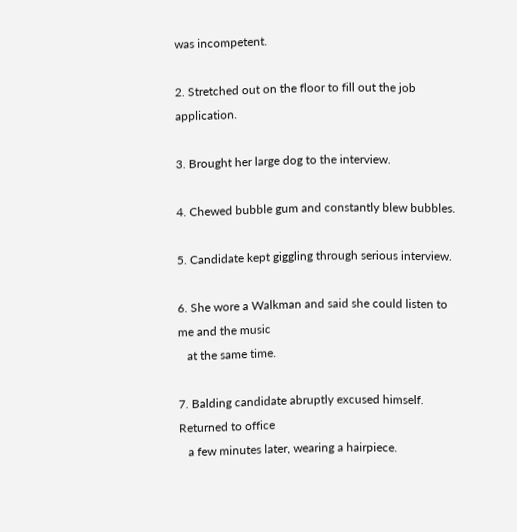was incompetent.

2. Stretched out on the floor to fill out the job application.

3. Brought her large dog to the interview.

4. Chewed bubble gum and constantly blew bubbles.

5. Candidate kept giggling through serious interview.

6. She wore a Walkman and said she could listen to me and the music
   at the same time.

7. Balding candidate abruptly excused himself.  Returned to office
   a few minutes later, wearing a hairpiece.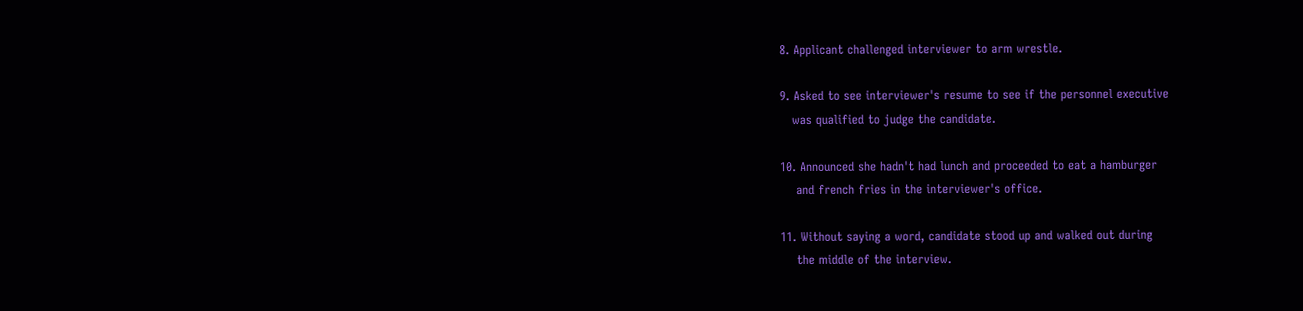8. Applicant challenged interviewer to arm wrestle.

9. Asked to see interviewer's resume to see if the personnel executive
   was qualified to judge the candidate.

10. Announced she hadn't had lunch and proceeded to eat a hamburger
    and french fries in the interviewer's office.

11. Without saying a word, candidate stood up and walked out during
    the middle of the interview.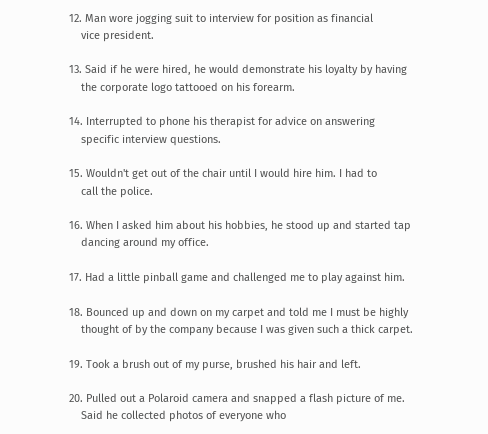12. Man wore jogging suit to interview for position as financial
    vice president.

13. Said if he were hired, he would demonstrate his loyalty by having
    the corporate logo tattooed on his forearm.

14. Interrupted to phone his therapist for advice on answering
    specific interview questions.

15. Wouldn't get out of the chair until I would hire him. I had to
    call the police.

16. When I asked him about his hobbies, he stood up and started tap
    dancing around my office.

17. Had a little pinball game and challenged me to play against him.

18. Bounced up and down on my carpet and told me I must be highly
    thought of by the company because I was given such a thick carpet.

19. Took a brush out of my purse, brushed his hair and left.

20. Pulled out a Polaroid camera and snapped a flash picture of me.
    Said he collected photos of everyone who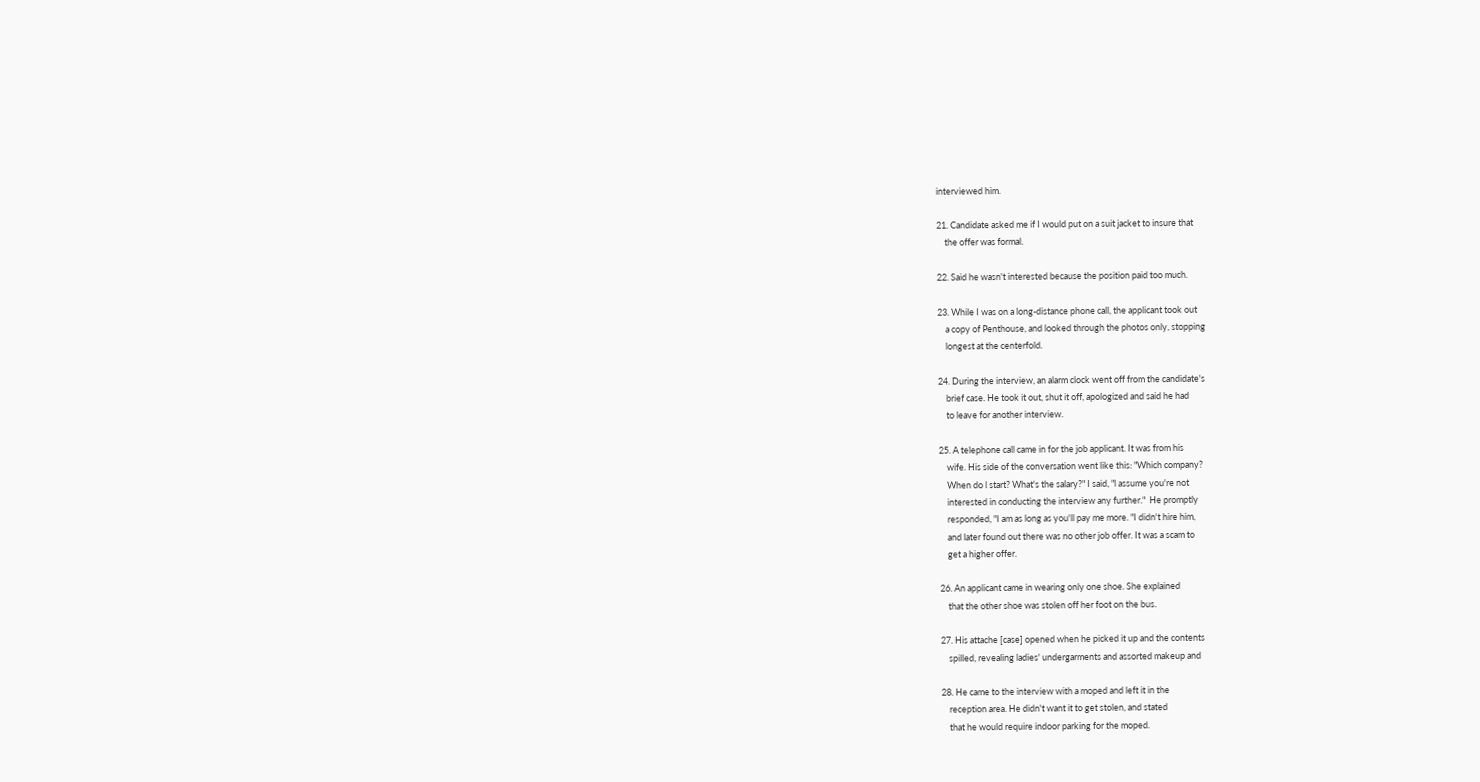interviewed him.

21. Candidate asked me if I would put on a suit jacket to insure that
    the offer was formal.

22. Said he wasn't interested because the position paid too much.

23. While I was on a long-distance phone call, the applicant took out
    a copy of Penthouse, and looked through the photos only, stopping
    longest at the centerfold.

24. During the interview, an alarm clock went off from the candidate's
    brief case. He took it out, shut it off, apologized and said he had
    to leave for another interview.

25. A telephone call came in for the job applicant. It was from his
    wife. His side of the conversation went like this: "Which company?
    When do l start? What's the salary?" I said, "l assume you're not
    interested in conducting the interview any further."  He promptly
    responded, "I am as long as you'll pay me more. "I didn't hire him,
    and later found out there was no other job offer. It was a scam to
    get a higher offer.

26. An applicant came in wearing only one shoe. She explained
    that the other shoe was stolen off her foot on the bus.

27. His attache [case] opened when he picked it up and the contents
    spilled, revealing ladies' undergarments and assorted makeup and

28. He came to the interview with a moped and left it in the
    reception area. He didn't want it to get stolen, and stated
    that he would require indoor parking for the moped.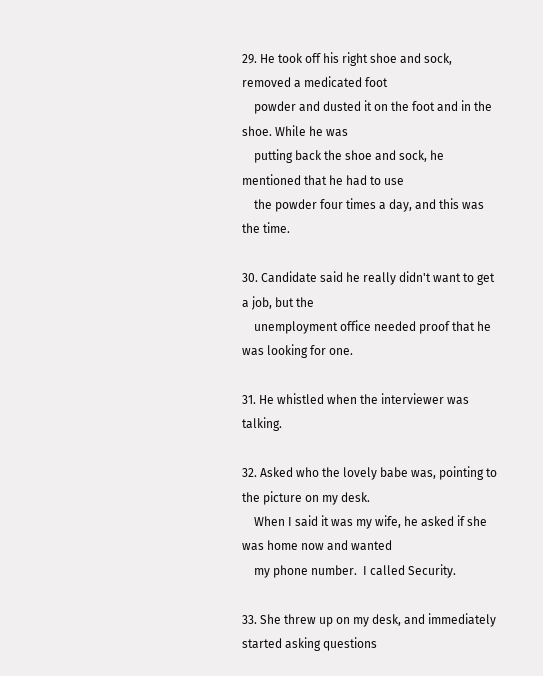29. He took off his right shoe and sock, removed a medicated foot
    powder and dusted it on the foot and in the shoe. While he was
    putting back the shoe and sock, he mentioned that he had to use
    the powder four times a day, and this was the time.

30. Candidate said he really didn't want to get a job, but the
    unemployment office needed proof that he was looking for one.

31. He whistled when the interviewer was talking.

32. Asked who the lovely babe was, pointing to the picture on my desk.
    When I said it was my wife, he asked if she was home now and wanted
    my phone number.  I called Security.

33. She threw up on my desk, and immediately started asking questions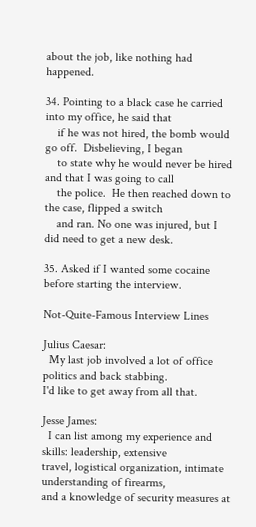about the job, like nothing had happened.

34. Pointing to a black case he carried into my office, he said that
    if he was not hired, the bomb would go off.  Disbelieving, I began
    to state why he would never be hired and that I was going to call
    the police.  He then reached down to the case, flipped a switch
    and ran. No one was injured, but I did need to get a new desk.

35. Asked if I wanted some cocaine before starting the interview.

Not-Quite-Famous Interview Lines

Julius Caesar:
  My last job involved a lot of office politics and back stabbing.
I'd like to get away from all that.

Jesse James:
  I can list among my experience and skills: leadership, extensive
travel, logistical organization, intimate understanding of firearms,
and a knowledge of security measures at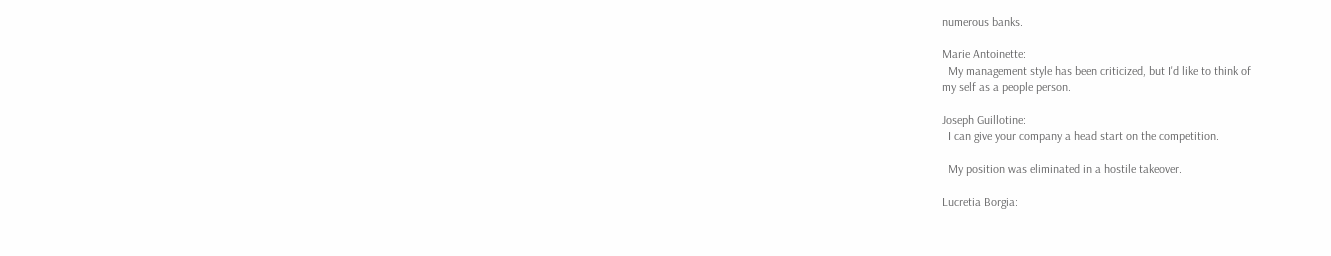numerous banks.

Marie Antoinette:
  My management style has been criticized, but I'd like to think of
my self as a people person.

Joseph Guillotine:
  I can give your company a head start on the competition.

  My position was eliminated in a hostile takeover.

Lucretia Borgia: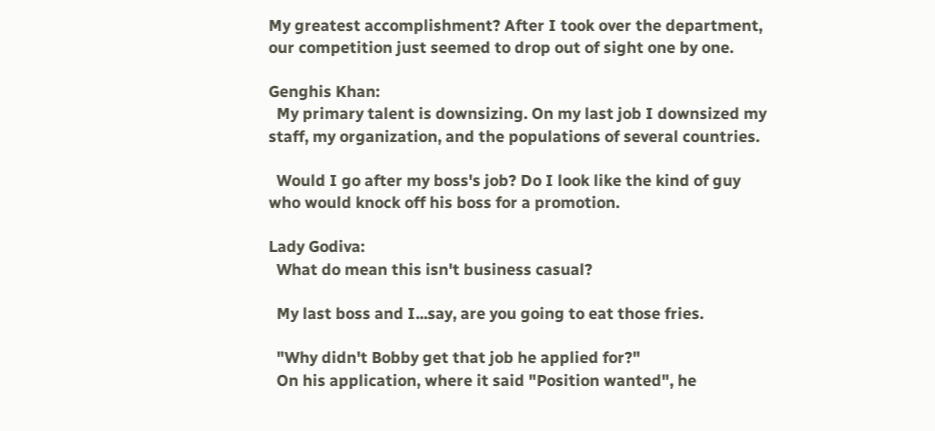My greatest accomplishment? After I took over the department,
our competition just seemed to drop out of sight one by one.

Genghis Khan:
  My primary talent is downsizing. On my last job I downsized my
staff, my organization, and the populations of several countries.

  Would I go after my boss's job? Do I look like the kind of guy
who would knock off his boss for a promotion.

Lady Godiva:
  What do mean this isn't business casual?

  My last boss and I...say, are you going to eat those fries.

  "Why didn't Bobby get that job he applied for?"
  On his application, where it said "Position wanted", he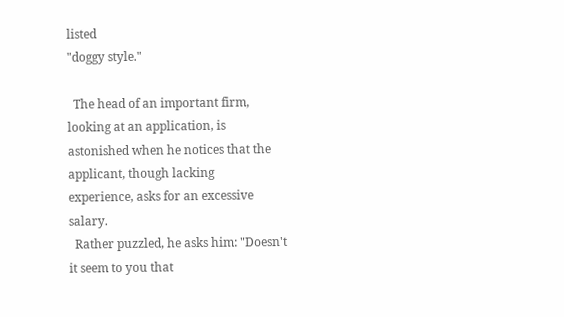listed
"doggy style."

  The head of an important firm, looking at an application, is
astonished when he notices that the applicant, though lacking
experience, asks for an excessive salary.
  Rather puzzled, he asks him: "Doesn't it seem to you that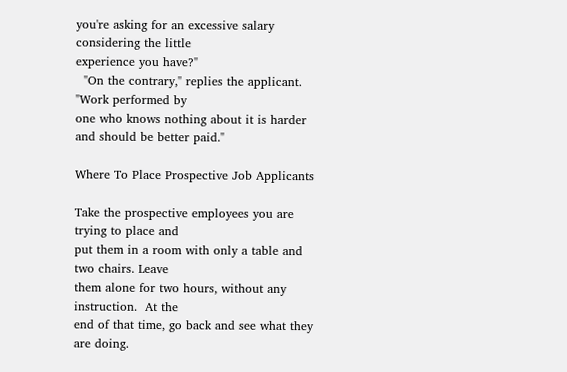you're asking for an excessive salary considering the little
experience you have?"
  "On the contrary," replies the applicant. "Work performed by
one who knows nothing about it is harder and should be better paid."

Where To Place Prospective Job Applicants

Take the prospective employees you are trying to place and
put them in a room with only a table and two chairs. Leave
them alone for two hours, without any instruction.  At the
end of that time, go back and see what they are doing.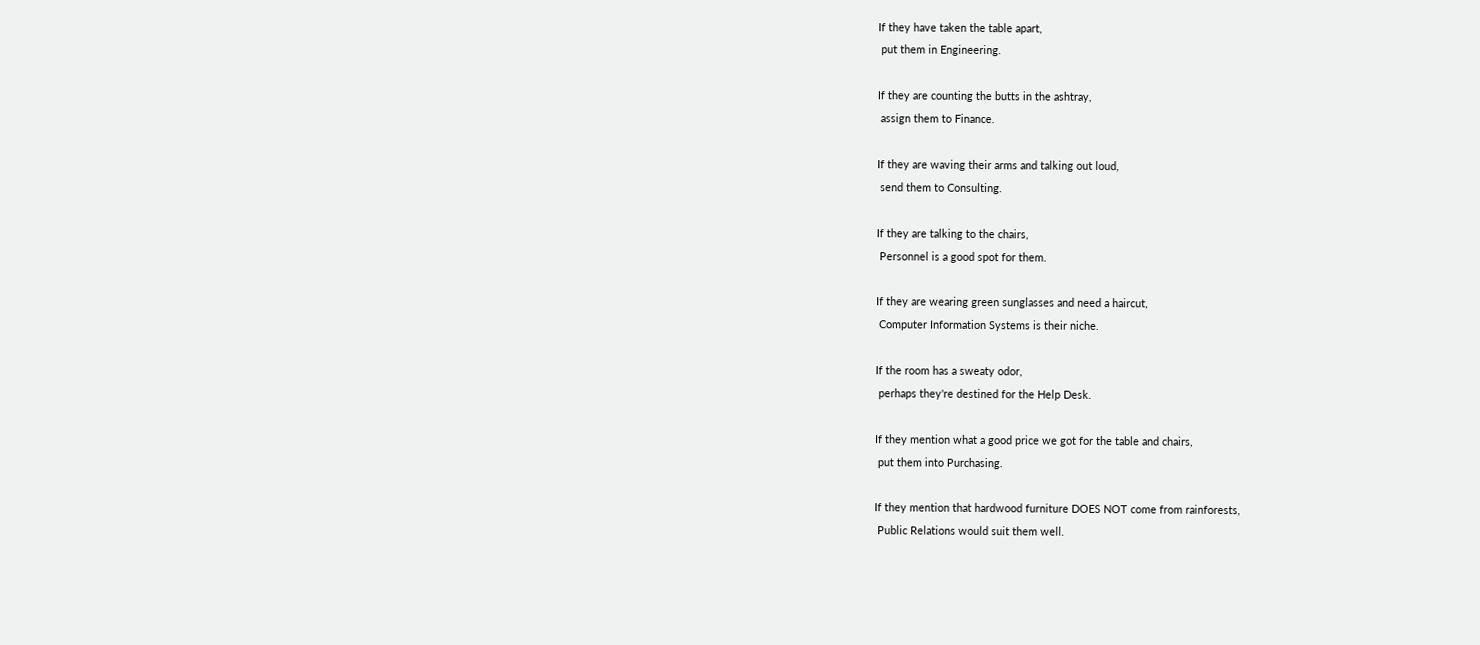If they have taken the table apart,
 put them in Engineering.

If they are counting the butts in the ashtray,
 assign them to Finance.

If they are waving their arms and talking out loud,
 send them to Consulting.

If they are talking to the chairs,
 Personnel is a good spot for them.

If they are wearing green sunglasses and need a haircut,
 Computer Information Systems is their niche.

If the room has a sweaty odor,
 perhaps they're destined for the Help Desk.

If they mention what a good price we got for the table and chairs,
 put them into Purchasing.

If they mention that hardwood furniture DOES NOT come from rainforests,
 Public Relations would suit them well.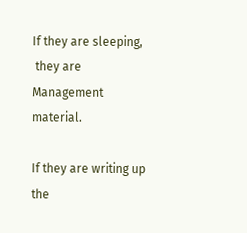If they are sleeping,
 they are Management material.

If they are writing up the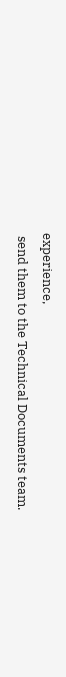experience,
 send them to the Technical Documents team.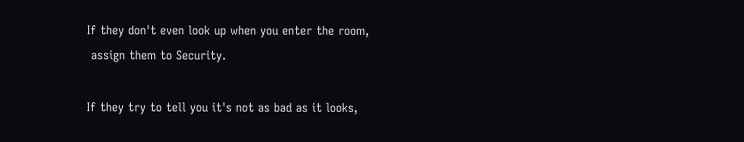If they don't even look up when you enter the room,
 assign them to Security.

If they try to tell you it's not as bad as it looks,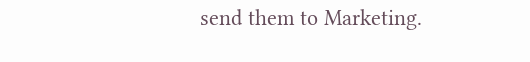send them to Marketing.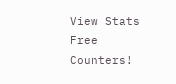View Stats Free Counters!